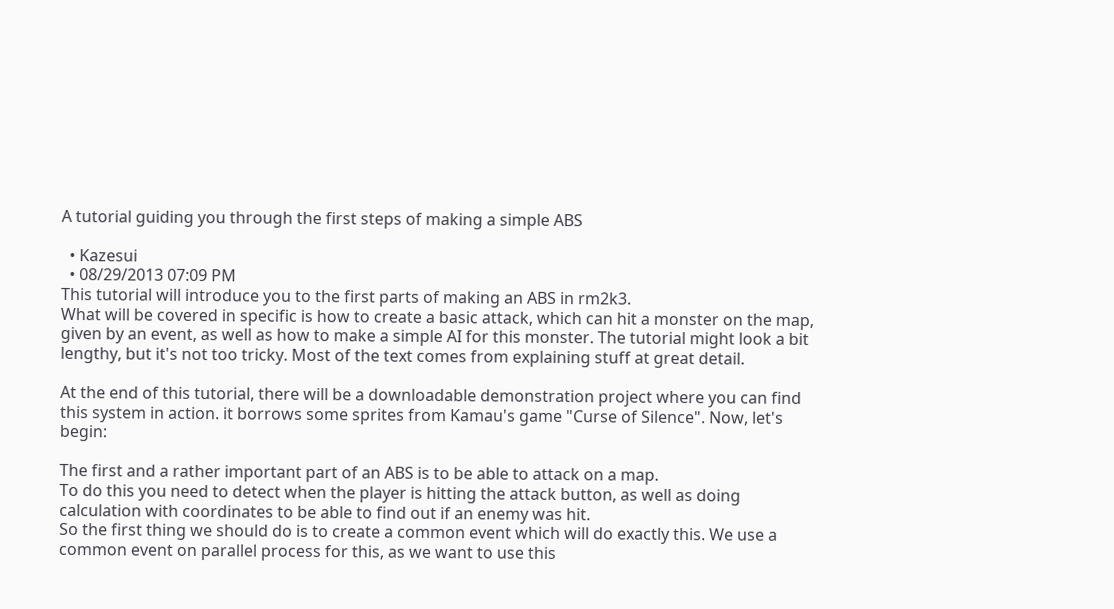A tutorial guiding you through the first steps of making a simple ABS

  • Kazesui
  • 08/29/2013 07:09 PM
This tutorial will introduce you to the first parts of making an ABS in rm2k3.
What will be covered in specific is how to create a basic attack, which can hit a monster on the map, given by an event, as well as how to make a simple AI for this monster. The tutorial might look a bit lengthy, but it's not too tricky. Most of the text comes from explaining stuff at great detail.

At the end of this tutorial, there will be a downloadable demonstration project where you can find this system in action. it borrows some sprites from Kamau's game "Curse of Silence". Now, let's begin:

The first and a rather important part of an ABS is to be able to attack on a map.
To do this you need to detect when the player is hitting the attack button, as well as doing calculation with coordinates to be able to find out if an enemy was hit.
So the first thing we should do is to create a common event which will do exactly this. We use a common event on parallel process for this, as we want to use this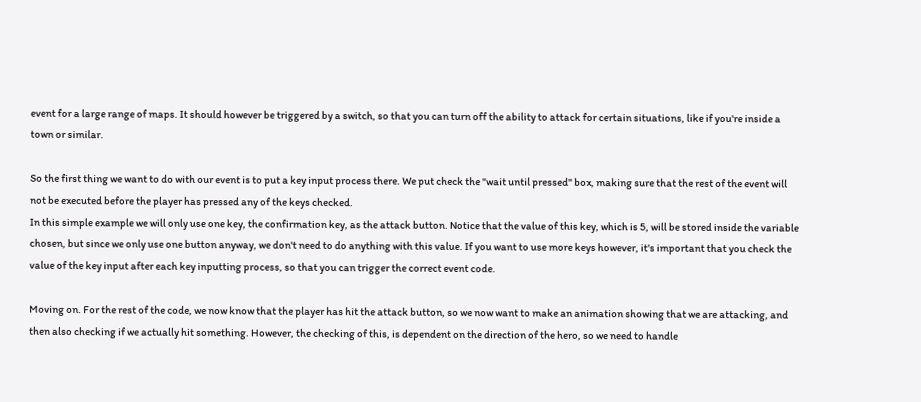event for a large range of maps. It should however be triggered by a switch, so that you can turn off the ability to attack for certain situations, like if you're inside a town or similar.

So the first thing we want to do with our event is to put a key input process there. We put check the "wait until pressed" box, making sure that the rest of the event will not be executed before the player has pressed any of the keys checked.
In this simple example we will only use one key, the confirmation key, as the attack button. Notice that the value of this key, which is 5, will be stored inside the variable chosen, but since we only use one button anyway, we don't need to do anything with this value. If you want to use more keys however, it's important that you check the value of the key input after each key inputting process, so that you can trigger the correct event code.

Moving on. For the rest of the code, we now know that the player has hit the attack button, so we now want to make an animation showing that we are attacking, and then also checking if we actually hit something. However, the checking of this, is dependent on the direction of the hero, so we need to handle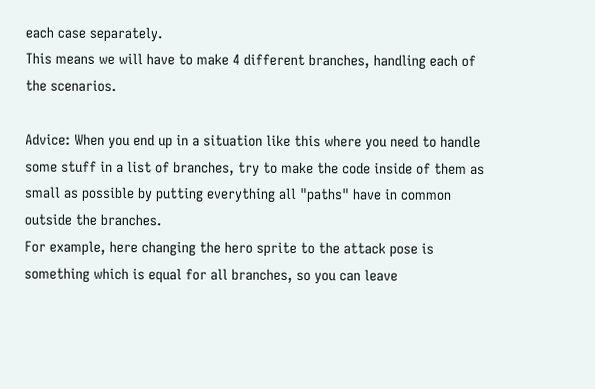each case separately.
This means we will have to make 4 different branches, handling each of the scenarios.

Advice: When you end up in a situation like this where you need to handle some stuff in a list of branches, try to make the code inside of them as small as possible by putting everything all "paths" have in common outside the branches.
For example, here changing the hero sprite to the attack pose is something which is equal for all branches, so you can leave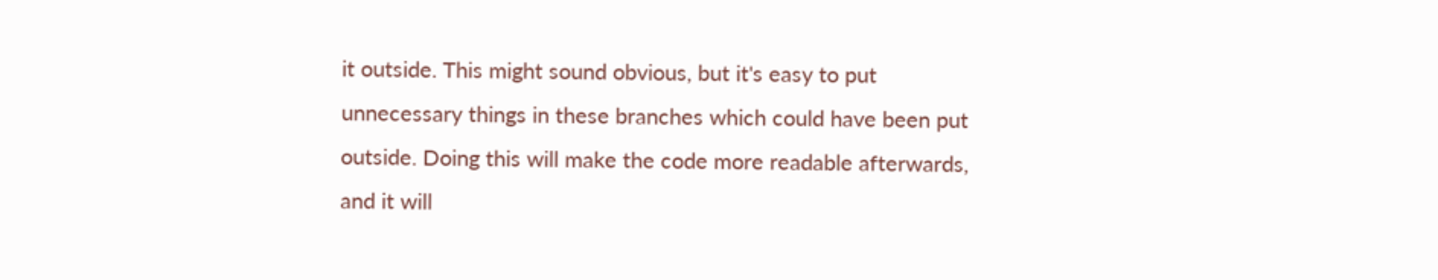it outside. This might sound obvious, but it's easy to put unnecessary things in these branches which could have been put outside. Doing this will make the code more readable afterwards, and it will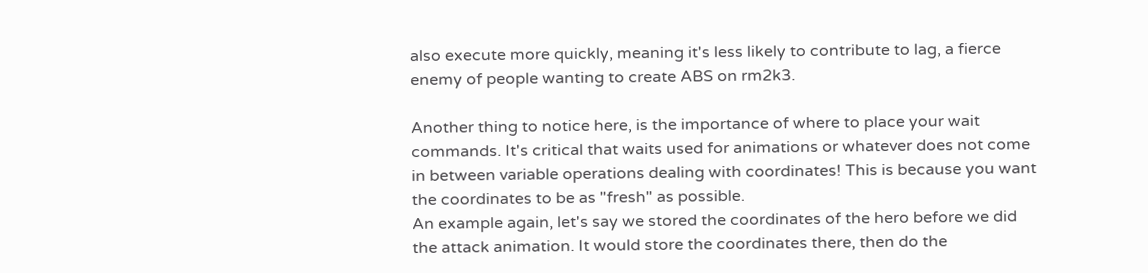also execute more quickly, meaning it's less likely to contribute to lag, a fierce enemy of people wanting to create ABS on rm2k3.

Another thing to notice here, is the importance of where to place your wait commands. It's critical that waits used for animations or whatever does not come in between variable operations dealing with coordinates! This is because you want the coordinates to be as "fresh" as possible.
An example again, let's say we stored the coordinates of the hero before we did the attack animation. It would store the coordinates there, then do the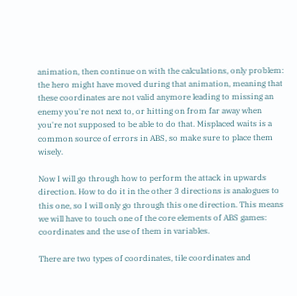animation, then continue on with the calculations, only problem: the hero might have moved during that animation, meaning that these coordinates are not valid anymore leading to missing an enemy you're not next to, or hitting on from far away when you're not supposed to be able to do that. Misplaced waits is a common source of errors in ABS, so make sure to place them wisely.

Now I will go through how to perform the attack in upwards direction. How to do it in the other 3 directions is analogues to this one, so I will only go through this one direction. This means we will have to touch one of the core elements of ABS games:
coordinates and the use of them in variables.

There are two types of coordinates, tile coordinates and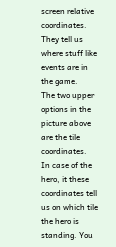screen relative coordinates. They tell us where stuff like events are in the game.
The two upper options in the picture above are the tile coordinates.
In case of the hero, it these coordinates tell us on which tile the hero is standing. You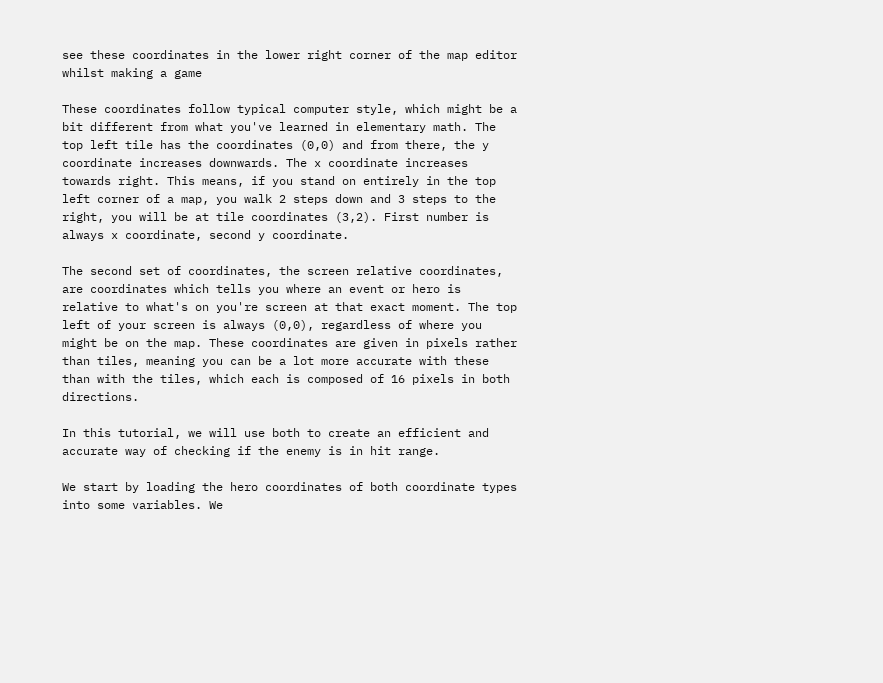see these coordinates in the lower right corner of the map editor whilst making a game

These coordinates follow typical computer style, which might be a bit different from what you've learned in elementary math. The top left tile has the coordinates (0,0) and from there, the y coordinate increases downwards. The x coordinate increases towards right. This means, if you stand on entirely in the top left corner of a map, you walk 2 steps down and 3 steps to the right, you will be at tile coordinates (3,2). First number is always x coordinate, second y coordinate.

The second set of coordinates, the screen relative coordinates, are coordinates which tells you where an event or hero is relative to what's on you're screen at that exact moment. The top left of your screen is always (0,0), regardless of where you might be on the map. These coordinates are given in pixels rather than tiles, meaning you can be a lot more accurate with these than with the tiles, which each is composed of 16 pixels in both directions.

In this tutorial, we will use both to create an efficient and accurate way of checking if the enemy is in hit range.

We start by loading the hero coordinates of both coordinate types into some variables. We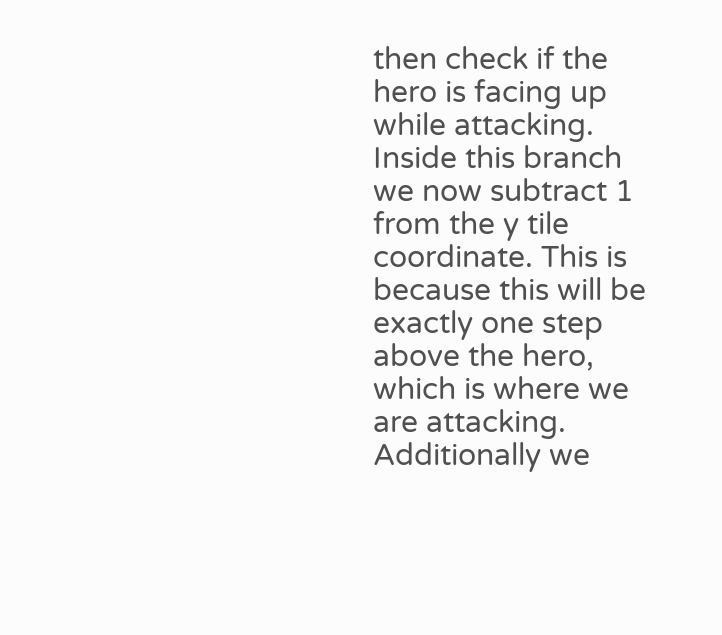then check if the hero is facing up while attacking. Inside this branch we now subtract 1 from the y tile coordinate. This is because this will be exactly one step above the hero, which is where we are attacking. Additionally we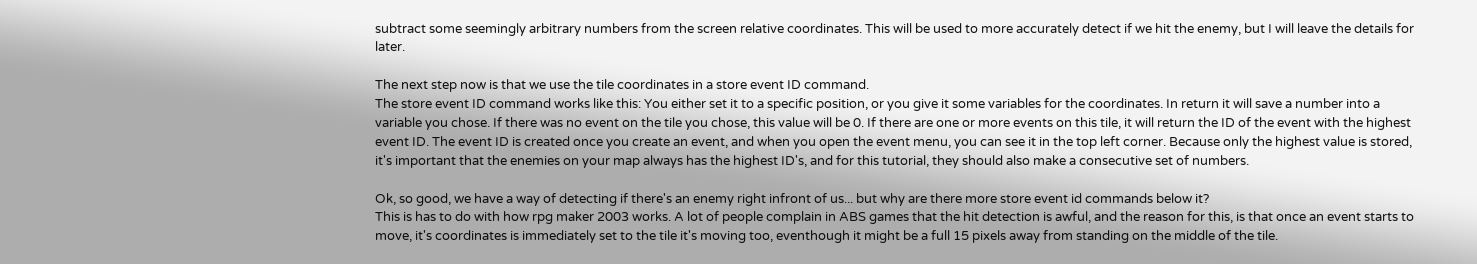subtract some seemingly arbitrary numbers from the screen relative coordinates. This will be used to more accurately detect if we hit the enemy, but I will leave the details for later.

The next step now is that we use the tile coordinates in a store event ID command.
The store event ID command works like this: You either set it to a specific position, or you give it some variables for the coordinates. In return it will save a number into a variable you chose. If there was no event on the tile you chose, this value will be 0. If there are one or more events on this tile, it will return the ID of the event with the highest event ID. The event ID is created once you create an event, and when you open the event menu, you can see it in the top left corner. Because only the highest value is stored, it's important that the enemies on your map always has the highest ID's, and for this tutorial, they should also make a consecutive set of numbers.

Ok, so good, we have a way of detecting if there's an enemy right infront of us... but why are there more store event id commands below it?
This is has to do with how rpg maker 2003 works. A lot of people complain in ABS games that the hit detection is awful, and the reason for this, is that once an event starts to move, it's coordinates is immediately set to the tile it's moving too, eventhough it might be a full 15 pixels away from standing on the middle of the tile.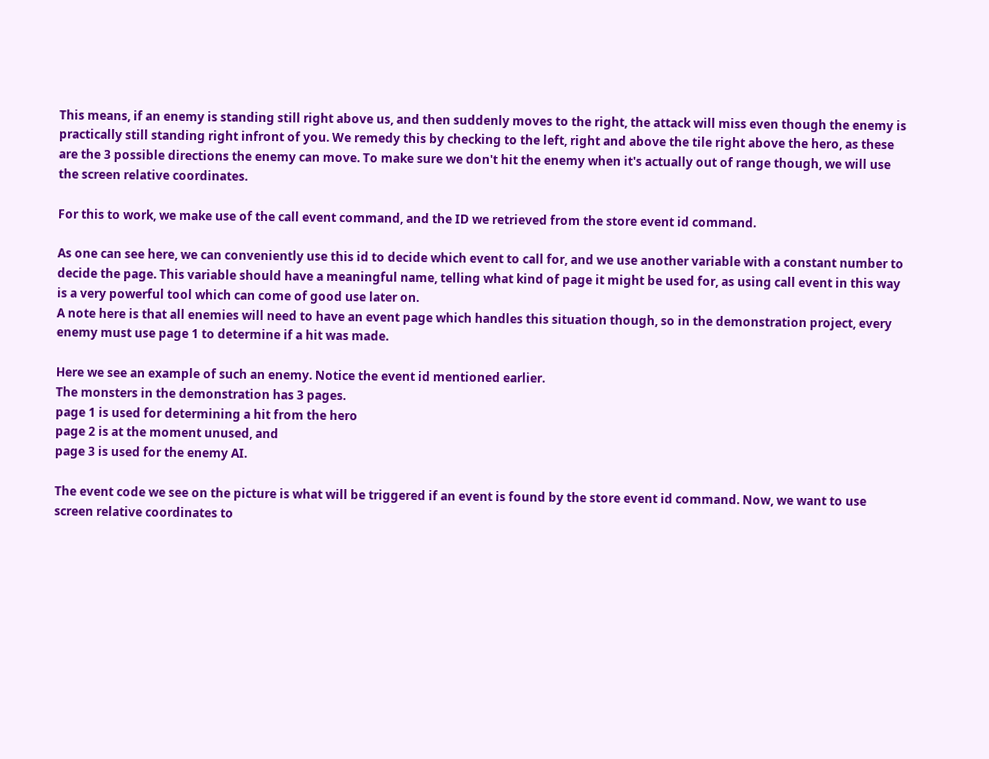This means, if an enemy is standing still right above us, and then suddenly moves to the right, the attack will miss even though the enemy is practically still standing right infront of you. We remedy this by checking to the left, right and above the tile right above the hero, as these are the 3 possible directions the enemy can move. To make sure we don't hit the enemy when it's actually out of range though, we will use the screen relative coordinates.

For this to work, we make use of the call event command, and the ID we retrieved from the store event id command.

As one can see here, we can conveniently use this id to decide which event to call for, and we use another variable with a constant number to decide the page. This variable should have a meaningful name, telling what kind of page it might be used for, as using call event in this way is a very powerful tool which can come of good use later on.
A note here is that all enemies will need to have an event page which handles this situation though, so in the demonstration project, every enemy must use page 1 to determine if a hit was made.

Here we see an example of such an enemy. Notice the event id mentioned earlier.
The monsters in the demonstration has 3 pages.
page 1 is used for determining a hit from the hero
page 2 is at the moment unused, and
page 3 is used for the enemy AI.

The event code we see on the picture is what will be triggered if an event is found by the store event id command. Now, we want to use screen relative coordinates to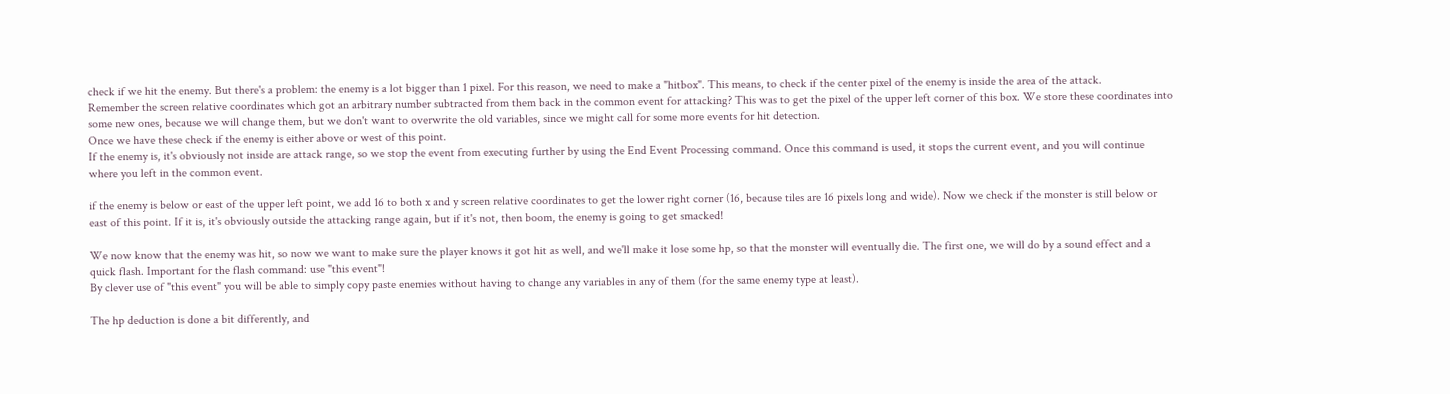check if we hit the enemy. But there's a problem: the enemy is a lot bigger than 1 pixel. For this reason, we need to make a "hitbox". This means, to check if the center pixel of the enemy is inside the area of the attack.
Remember the screen relative coordinates which got an arbitrary number subtracted from them back in the common event for attacking? This was to get the pixel of the upper left corner of this box. We store these coordinates into some new ones, because we will change them, but we don't want to overwrite the old variables, since we might call for some more events for hit detection.
Once we have these check if the enemy is either above or west of this point.
If the enemy is, it's obviously not inside are attack range, so we stop the event from executing further by using the End Event Processing command. Once this command is used, it stops the current event, and you will continue where you left in the common event.

if the enemy is below or east of the upper left point, we add 16 to both x and y screen relative coordinates to get the lower right corner (16, because tiles are 16 pixels long and wide). Now we check if the monster is still below or east of this point. If it is, it's obviously outside the attacking range again, but if it's not, then boom, the enemy is going to get smacked!

We now know that the enemy was hit, so now we want to make sure the player knows it got hit as well, and we'll make it lose some hp, so that the monster will eventually die. The first one, we will do by a sound effect and a quick flash. Important for the flash command: use "this event"!
By clever use of "this event" you will be able to simply copy paste enemies without having to change any variables in any of them (for the same enemy type at least).

The hp deduction is done a bit differently, and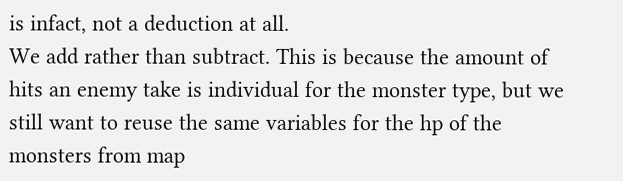is infact, not a deduction at all.
We add rather than subtract. This is because the amount of hits an enemy take is individual for the monster type, but we still want to reuse the same variables for the hp of the monsters from map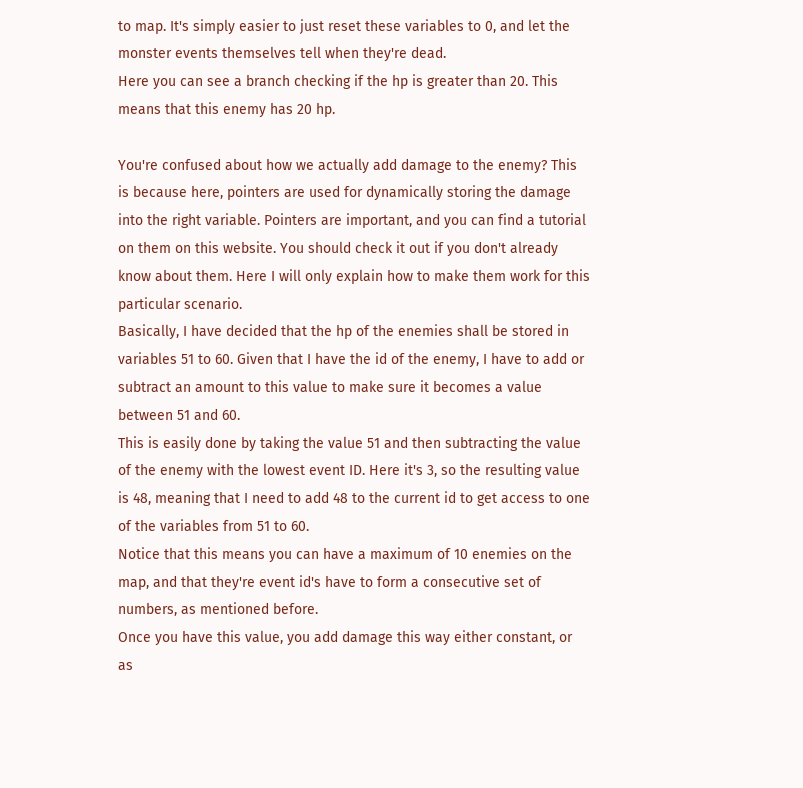to map. It's simply easier to just reset these variables to 0, and let the monster events themselves tell when they're dead.
Here you can see a branch checking if the hp is greater than 20. This means that this enemy has 20 hp.

You're confused about how we actually add damage to the enemy? This is because here, pointers are used for dynamically storing the damage into the right variable. Pointers are important, and you can find a tutorial on them on this website. You should check it out if you don't already know about them. Here I will only explain how to make them work for this particular scenario.
Basically, I have decided that the hp of the enemies shall be stored in variables 51 to 60. Given that I have the id of the enemy, I have to add or subtract an amount to this value to make sure it becomes a value between 51 and 60.
This is easily done by taking the value 51 and then subtracting the value of the enemy with the lowest event ID. Here it's 3, so the resulting value is 48, meaning that I need to add 48 to the current id to get access to one of the variables from 51 to 60.
Notice that this means you can have a maximum of 10 enemies on the map, and that they're event id's have to form a consecutive set of numbers, as mentioned before.
Once you have this value, you add damage this way either constant, or as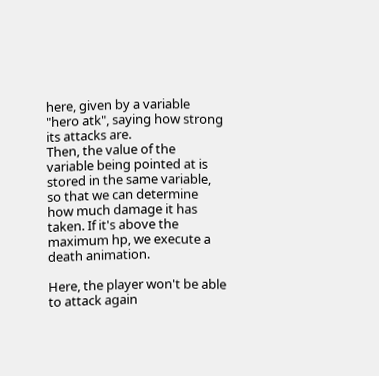here, given by a variable "hero atk", saying how strong its attacks are.
Then, the value of the variable being pointed at is stored in the same variable, so that we can determine how much damage it has taken. If it's above the maximum hp, we execute a death animation.

Here, the player won't be able to attack again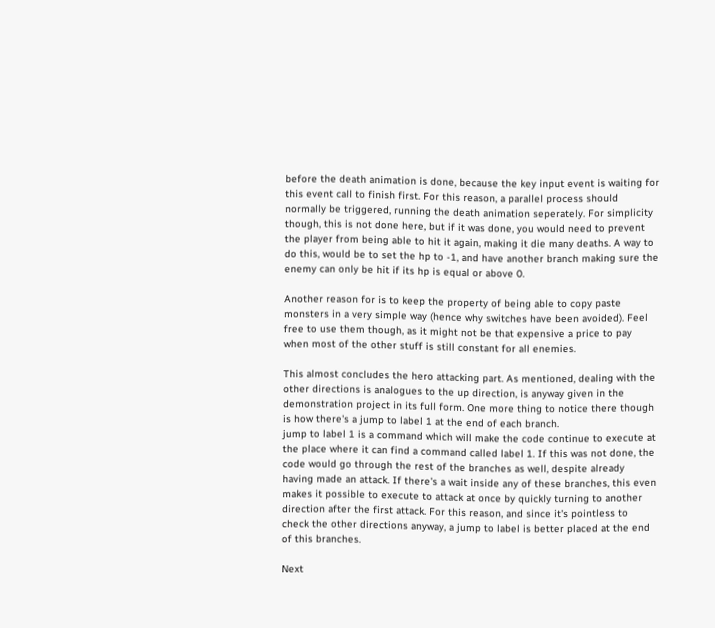before the death animation is done, because the key input event is waiting for this event call to finish first. For this reason, a parallel process should normally be triggered, running the death animation seperately. For simplicity though, this is not done here, but if it was done, you would need to prevent the player from being able to hit it again, making it die many deaths. A way to do this, would be to set the hp to -1, and have another branch making sure the enemy can only be hit if its hp is equal or above 0.

Another reason for is to keep the property of being able to copy paste monsters in a very simple way (hence why switches have been avoided). Feel free to use them though, as it might not be that expensive a price to pay when most of the other stuff is still constant for all enemies.

This almost concludes the hero attacking part. As mentioned, dealing with the other directions is analogues to the up direction, is anyway given in the demonstration project in its full form. One more thing to notice there though is how there's a jump to label 1 at the end of each branch.
jump to label 1 is a command which will make the code continue to execute at the place where it can find a command called label 1. If this was not done, the code would go through the rest of the branches as well, despite already having made an attack. If there's a wait inside any of these branches, this even makes it possible to execute to attack at once by quickly turning to another direction after the first attack. For this reason, and since it's pointless to check the other directions anyway, a jump to label is better placed at the end of this branches.

Next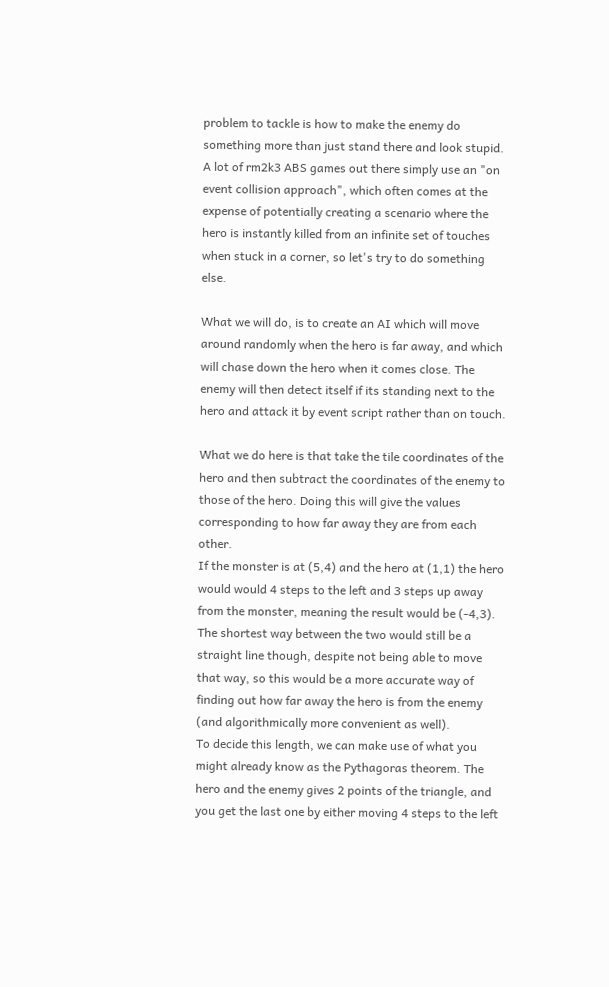problem to tackle is how to make the enemy do something more than just stand there and look stupid. A lot of rm2k3 ABS games out there simply use an "on event collision approach", which often comes at the expense of potentially creating a scenario where the hero is instantly killed from an infinite set of touches when stuck in a corner, so let's try to do something else.

What we will do, is to create an AI which will move around randomly when the hero is far away, and which will chase down the hero when it comes close. The enemy will then detect itself if its standing next to the hero and attack it by event script rather than on touch.

What we do here is that take the tile coordinates of the hero and then subtract the coordinates of the enemy to those of the hero. Doing this will give the values corresponding to how far away they are from each other.
If the monster is at (5,4) and the hero at (1,1) the hero would would 4 steps to the left and 3 steps up away from the monster, meaning the result would be (-4,3).
The shortest way between the two would still be a straight line though, despite not being able to move that way, so this would be a more accurate way of finding out how far away the hero is from the enemy (and algorithmically more convenient as well).
To decide this length, we can make use of what you might already know as the Pythagoras theorem. The hero and the enemy gives 2 points of the triangle, and you get the last one by either moving 4 steps to the left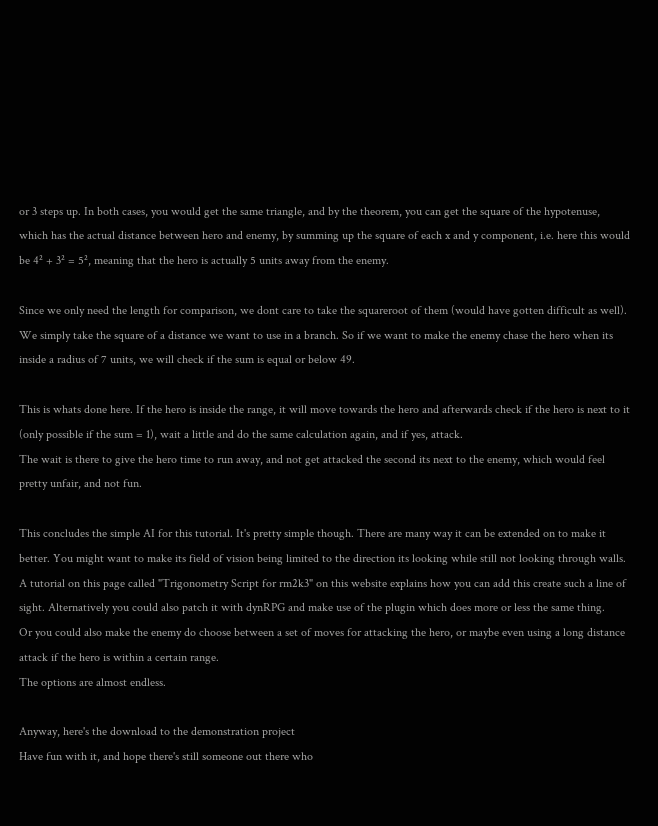or 3 steps up. In both cases, you would get the same triangle, and by the theorem, you can get the square of the hypotenuse, which has the actual distance between hero and enemy, by summing up the square of each x and y component, i.e. here this would be 4² + 3² = 5², meaning that the hero is actually 5 units away from the enemy.

Since we only need the length for comparison, we dont care to take the squareroot of them (would have gotten difficult as well). We simply take the square of a distance we want to use in a branch. So if we want to make the enemy chase the hero when its inside a radius of 7 units, we will check if the sum is equal or below 49.

This is whats done here. If the hero is inside the range, it will move towards the hero and afterwards check if the hero is next to it (only possible if the sum = 1), wait a little and do the same calculation again, and if yes, attack.
The wait is there to give the hero time to run away, and not get attacked the second its next to the enemy, which would feel pretty unfair, and not fun.

This concludes the simple AI for this tutorial. It's pretty simple though. There are many way it can be extended on to make it better. You might want to make its field of vision being limited to the direction its looking while still not looking through walls. A tutorial on this page called "Trigonometry Script for rm2k3" on this website explains how you can add this create such a line of sight. Alternatively you could also patch it with dynRPG and make use of the plugin which does more or less the same thing.
Or you could also make the enemy do choose between a set of moves for attacking the hero, or maybe even using a long distance attack if the hero is within a certain range.
The options are almost endless.

Anyway, here's the download to the demonstration project
Have fun with it, and hope there's still someone out there who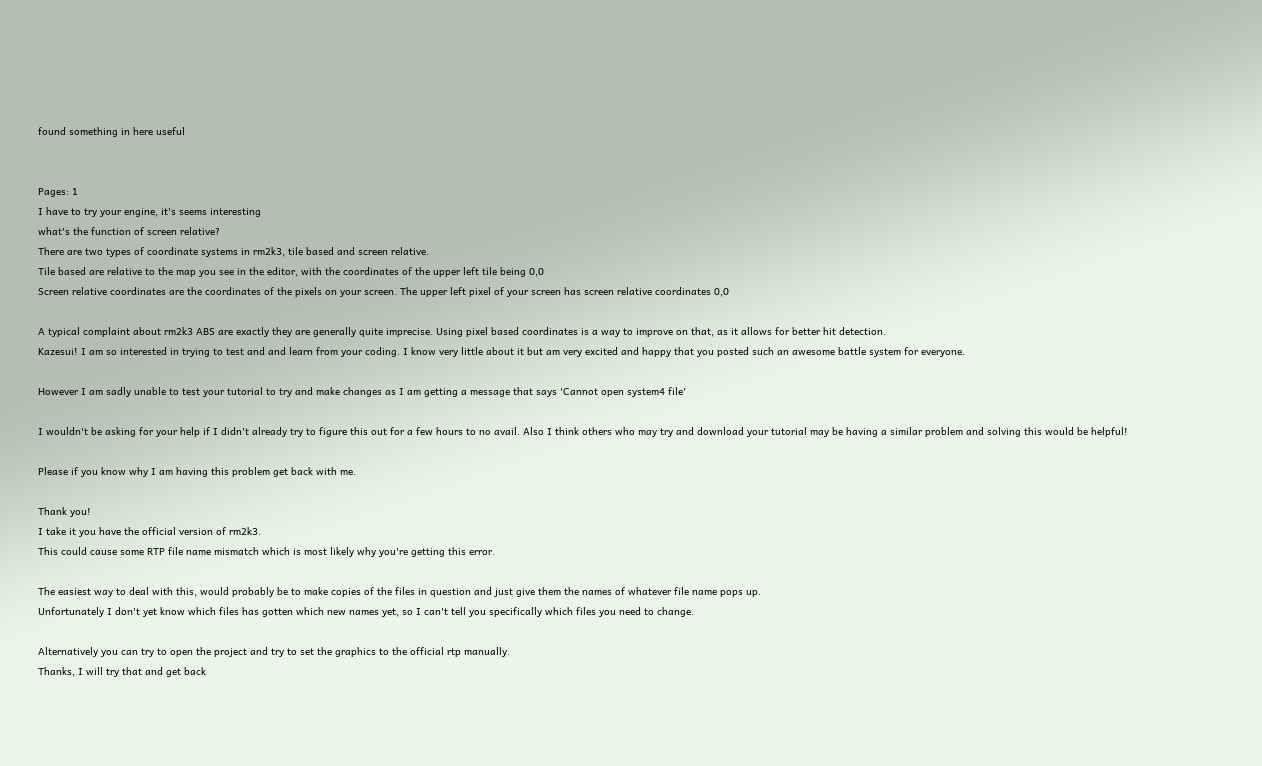found something in here useful


Pages: 1
I have to try your engine, it's seems interesting
what's the function of screen relative?
There are two types of coordinate systems in rm2k3, tile based and screen relative.
Tile based are relative to the map you see in the editor, with the coordinates of the upper left tile being 0,0
Screen relative coordinates are the coordinates of the pixels on your screen. The upper left pixel of your screen has screen relative coordinates 0,0

A typical complaint about rm2k3 ABS are exactly they are generally quite imprecise. Using pixel based coordinates is a way to improve on that, as it allows for better hit detection.
Kazesui! I am so interested in trying to test and and learn from your coding. I know very little about it but am very excited and happy that you posted such an awesome battle system for everyone.

However I am sadly unable to test your tutorial to try and make changes as I am getting a message that says 'Cannot open system4 file'

I wouldn't be asking for your help if I didn't already try to figure this out for a few hours to no avail. Also I think others who may try and download your tutorial may be having a similar problem and solving this would be helpful!

Please if you know why I am having this problem get back with me.

Thank you!
I take it you have the official version of rm2k3.
This could cause some RTP file name mismatch which is most likely why you're getting this error.

The easiest way to deal with this, would probably be to make copies of the files in question and just give them the names of whatever file name pops up.
Unfortunately I don't yet know which files has gotten which new names yet, so I can't tell you specifically which files you need to change.

Alternatively you can try to open the project and try to set the graphics to the official rtp manually.
Thanks, I will try that and get back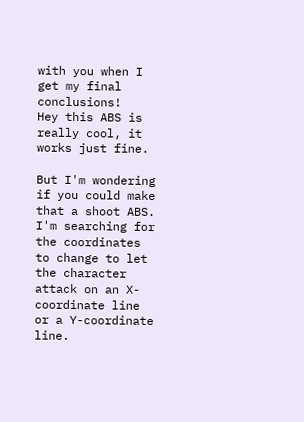with you when I get my final conclusions!
Hey this ABS is really cool, it works just fine.

But I'm wondering if you could make that a shoot ABS.
I'm searching for the coordinates to change to let the character attack on an X-coordinate line or a Y-coordinate line.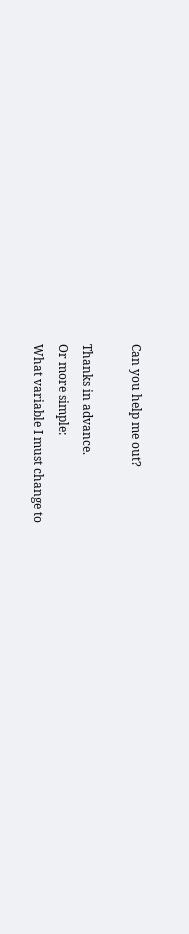Can you help me out?

Thanks in advance.
Or more simple:
What variable I must change to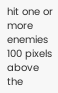hit one or more enemies 100 pixels above the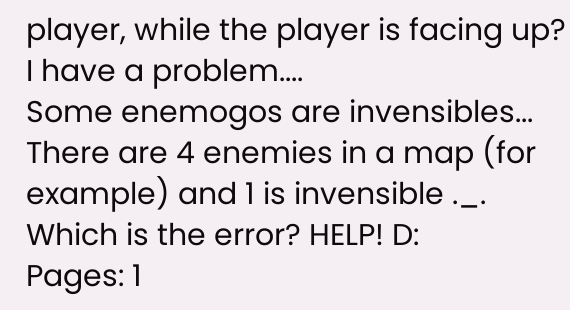player, while the player is facing up?
I have a problem....
Some enemogos are invensibles...
There are 4 enemies in a map (for example) and 1 is invensible ._.
Which is the error? HELP! D:
Pages: 1